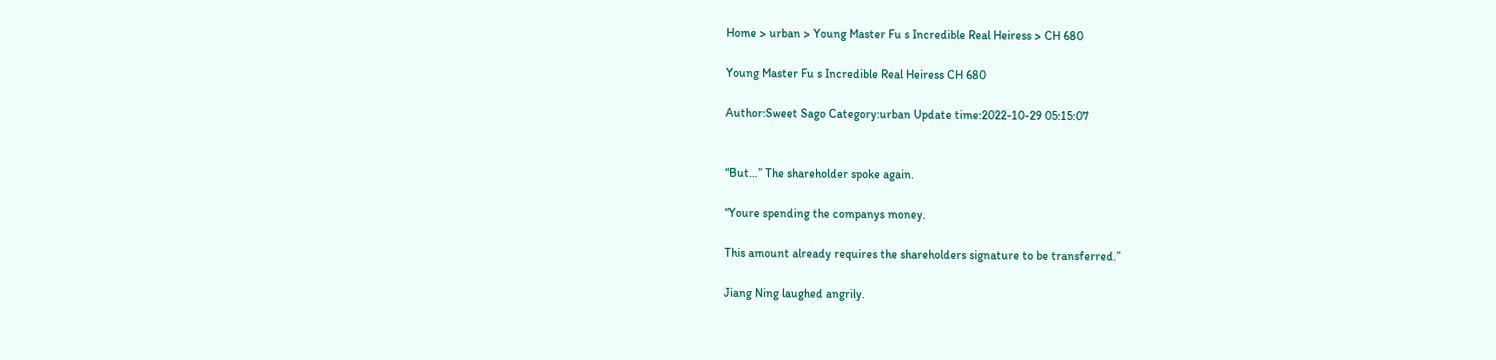Home > urban > Young Master Fu s Incredible Real Heiress > CH 680

Young Master Fu s Incredible Real Heiress CH 680

Author:Sweet Sago Category:urban Update time:2022-10-29 05:15:07


“But…” The shareholder spoke again.

“Youre spending the companys money.

This amount already requires the shareholders signature to be transferred.”

Jiang Ning laughed angrily.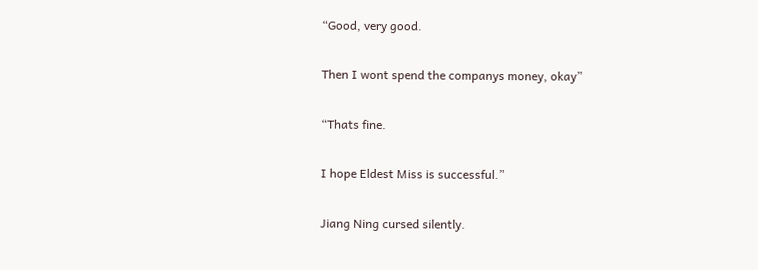“Good, very good.

Then I wont spend the companys money, okay”

“Thats fine.

I hope Eldest Miss is successful.”

Jiang Ning cursed silently.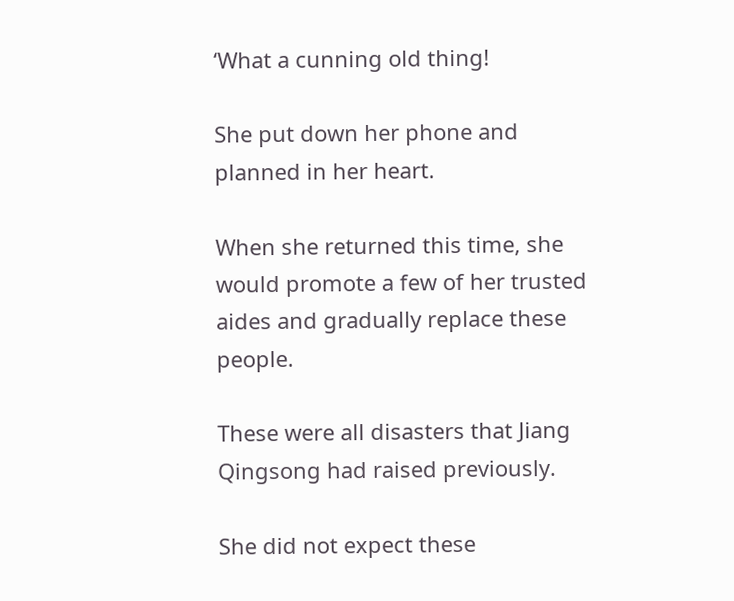‘What a cunning old thing!

She put down her phone and planned in her heart.

When she returned this time, she would promote a few of her trusted aides and gradually replace these people.

These were all disasters that Jiang Qingsong had raised previously.

She did not expect these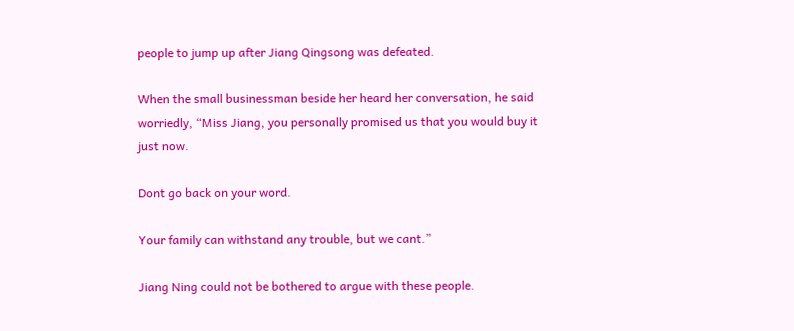people to jump up after Jiang Qingsong was defeated.

When the small businessman beside her heard her conversation, he said worriedly, “Miss Jiang, you personally promised us that you would buy it just now.

Dont go back on your word.

Your family can withstand any trouble, but we cant.”

Jiang Ning could not be bothered to argue with these people.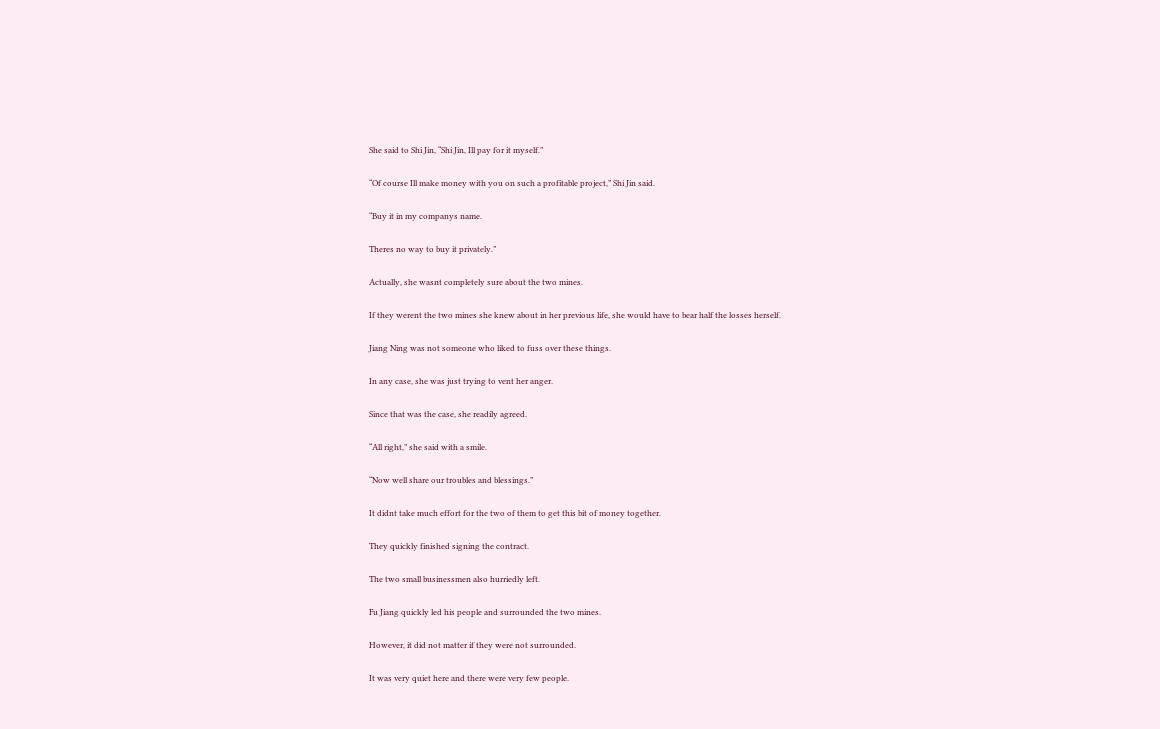She said to Shi Jin, “Shi Jin, Ill pay for it myself.”

“Of course Ill make money with you on such a profitable project,” Shi Jin said.

“Buy it in my companys name.

Theres no way to buy it privately.”

Actually, she wasnt completely sure about the two mines.

If they werent the two mines she knew about in her previous life, she would have to bear half the losses herself.

Jiang Ning was not someone who liked to fuss over these things.

In any case, she was just trying to vent her anger.

Since that was the case, she readily agreed.

“All right,” she said with a smile.

“Now well share our troubles and blessings.”

It didnt take much effort for the two of them to get this bit of money together.

They quickly finished signing the contract.

The two small businessmen also hurriedly left.

Fu Jiang quickly led his people and surrounded the two mines.

However, it did not matter if they were not surrounded.

It was very quiet here and there were very few people.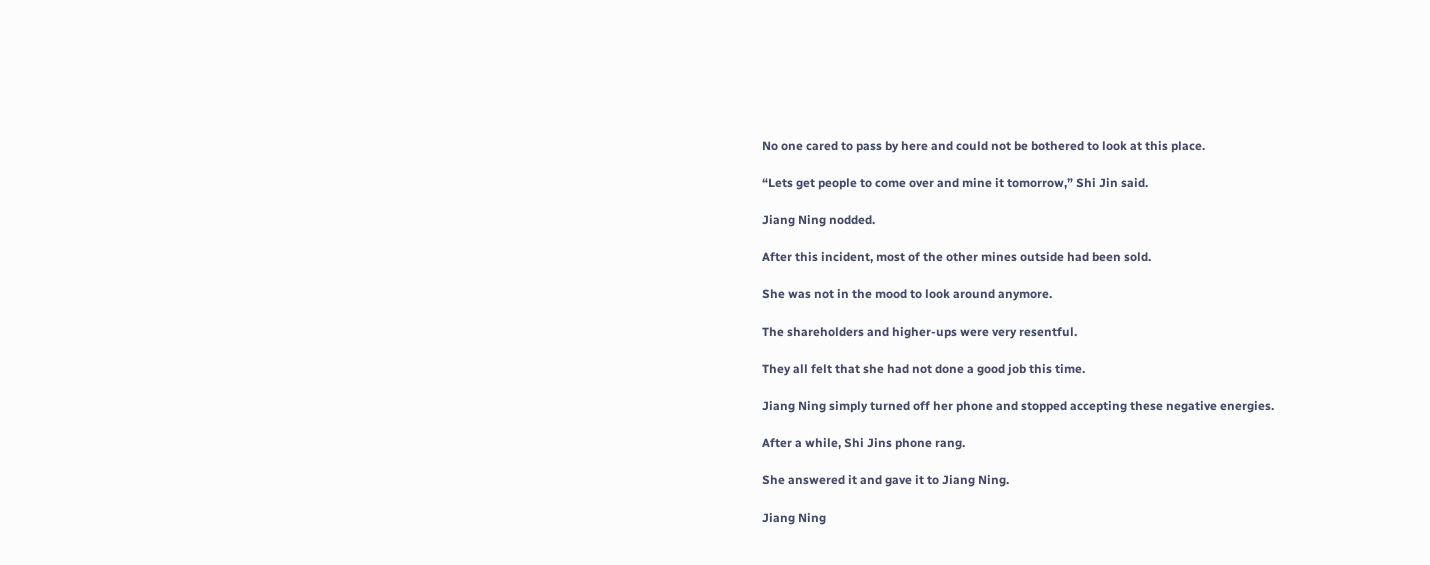No one cared to pass by here and could not be bothered to look at this place.

“Lets get people to come over and mine it tomorrow,” Shi Jin said.

Jiang Ning nodded.

After this incident, most of the other mines outside had been sold.

She was not in the mood to look around anymore.

The shareholders and higher-ups were very resentful.

They all felt that she had not done a good job this time.

Jiang Ning simply turned off her phone and stopped accepting these negative energies.

After a while, Shi Jins phone rang.

She answered it and gave it to Jiang Ning.

Jiang Ning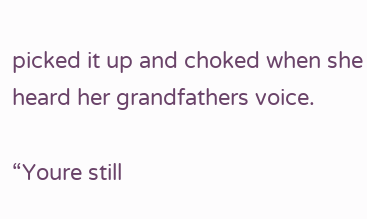picked it up and choked when she heard her grandfathers voice.

“Youre still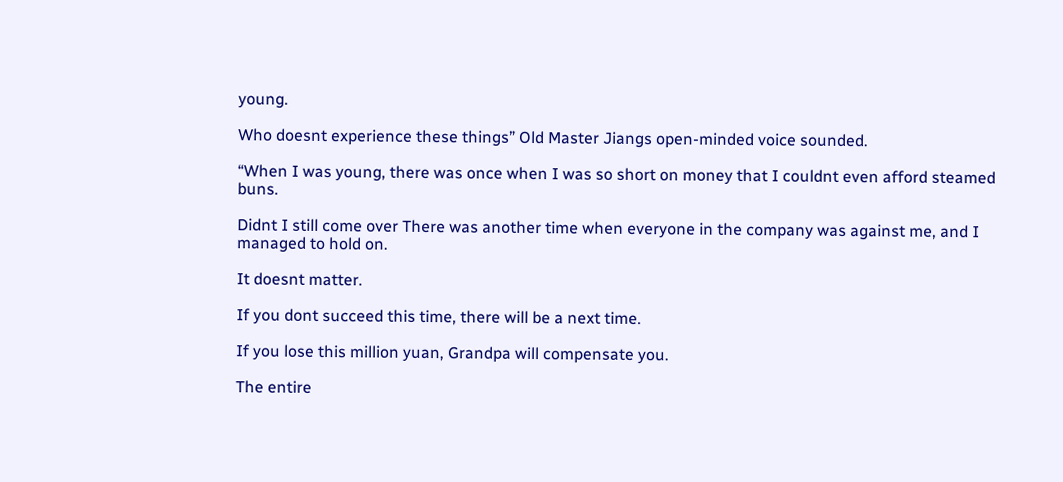young.

Who doesnt experience these things” Old Master Jiangs open-minded voice sounded.

“When I was young, there was once when I was so short on money that I couldnt even afford steamed buns.

Didnt I still come over There was another time when everyone in the company was against me, and I managed to hold on.

It doesnt matter.

If you dont succeed this time, there will be a next time.

If you lose this million yuan, Grandpa will compensate you.

The entire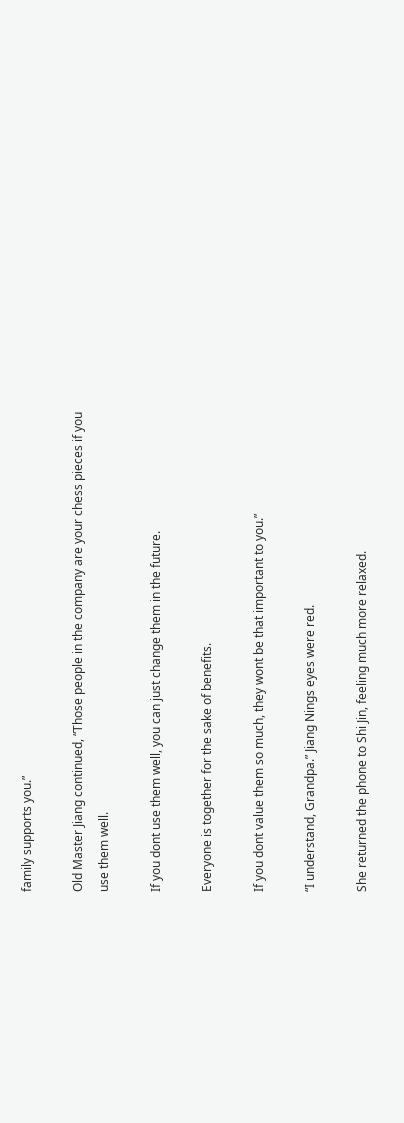family supports you.”

Old Master Jiang continued, “Those people in the company are your chess pieces if you use them well.

If you dont use them well, you can just change them in the future.

Everyone is together for the sake of benefits.

If you dont value them so much, they wont be that important to you.”

“I understand, Grandpa.” Jiang Nings eyes were red.

She returned the phone to Shi Jin, feeling much more relaxed.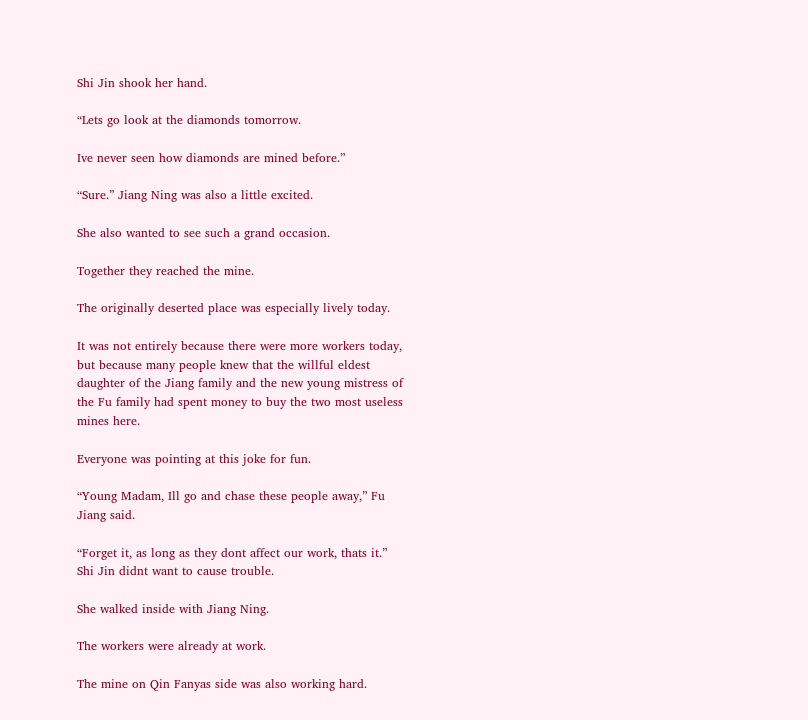Shi Jin shook her hand.

“Lets go look at the diamonds tomorrow.

Ive never seen how diamonds are mined before.”

“Sure.” Jiang Ning was also a little excited.

She also wanted to see such a grand occasion.

Together they reached the mine.

The originally deserted place was especially lively today.

It was not entirely because there were more workers today, but because many people knew that the willful eldest daughter of the Jiang family and the new young mistress of the Fu family had spent money to buy the two most useless mines here.

Everyone was pointing at this joke for fun.

“Young Madam, Ill go and chase these people away,” Fu Jiang said.

“Forget it, as long as they dont affect our work, thats it.” Shi Jin didnt want to cause trouble.

She walked inside with Jiang Ning.

The workers were already at work.

The mine on Qin Fanyas side was also working hard.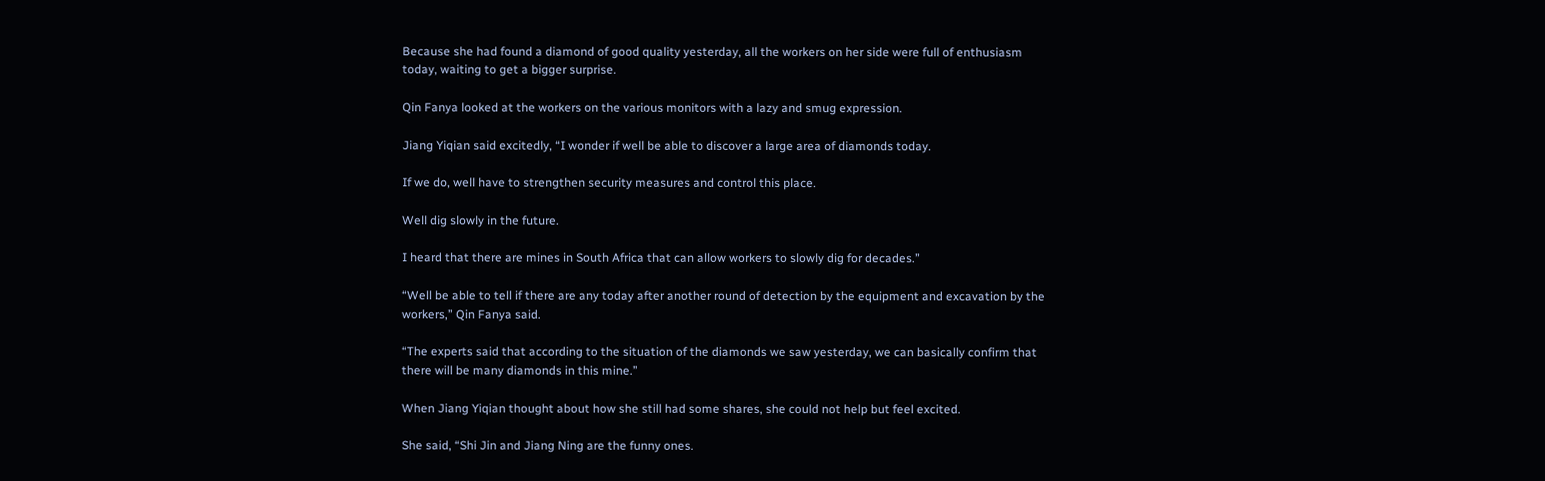Because she had found a diamond of good quality yesterday, all the workers on her side were full of enthusiasm today, waiting to get a bigger surprise.

Qin Fanya looked at the workers on the various monitors with a lazy and smug expression.

Jiang Yiqian said excitedly, “I wonder if well be able to discover a large area of diamonds today.

If we do, well have to strengthen security measures and control this place.

Well dig slowly in the future.

I heard that there are mines in South Africa that can allow workers to slowly dig for decades.”

“Well be able to tell if there are any today after another round of detection by the equipment and excavation by the workers,” Qin Fanya said.

“The experts said that according to the situation of the diamonds we saw yesterday, we can basically confirm that there will be many diamonds in this mine.”

When Jiang Yiqian thought about how she still had some shares, she could not help but feel excited.

She said, “Shi Jin and Jiang Ning are the funny ones.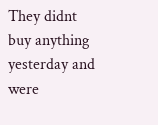They didnt buy anything yesterday and were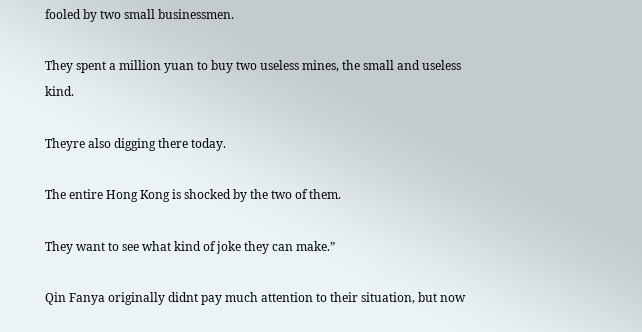fooled by two small businessmen.

They spent a million yuan to buy two useless mines, the small and useless kind.

Theyre also digging there today.

The entire Hong Kong is shocked by the two of them.

They want to see what kind of joke they can make.”

Qin Fanya originally didnt pay much attention to their situation, but now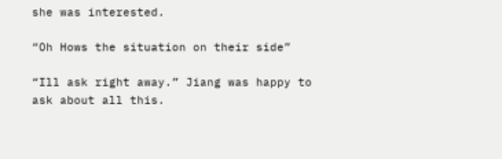she was interested.

“Oh Hows the situation on their side”

“Ill ask right away.” Jiang was happy to ask about all this.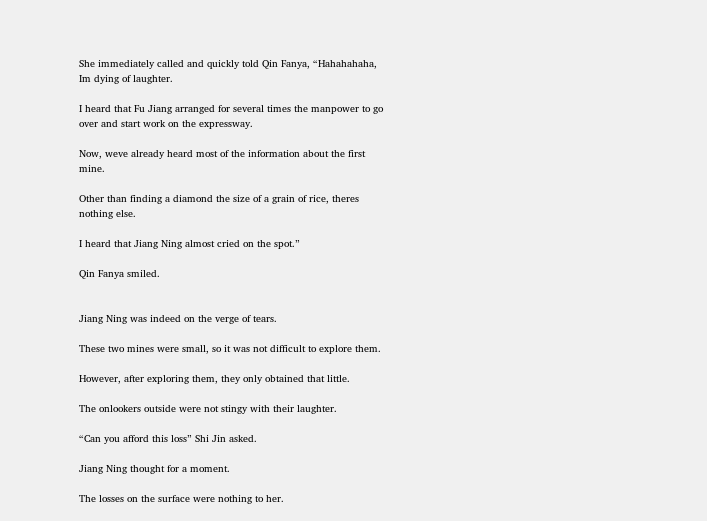She immediately called and quickly told Qin Fanya, “Hahahahaha, Im dying of laughter.

I heard that Fu Jiang arranged for several times the manpower to go over and start work on the expressway.

Now, weve already heard most of the information about the first mine.

Other than finding a diamond the size of a grain of rice, theres nothing else.

I heard that Jiang Ning almost cried on the spot.”

Qin Fanya smiled.


Jiang Ning was indeed on the verge of tears.

These two mines were small, so it was not difficult to explore them.

However, after exploring them, they only obtained that little.

The onlookers outside were not stingy with their laughter.

“Can you afford this loss” Shi Jin asked.

Jiang Ning thought for a moment.

The losses on the surface were nothing to her.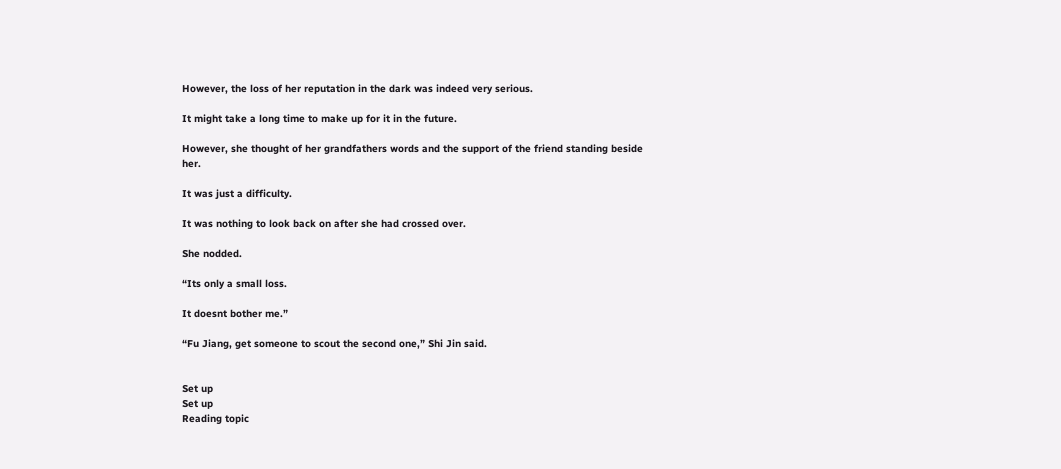However, the loss of her reputation in the dark was indeed very serious.

It might take a long time to make up for it in the future.

However, she thought of her grandfathers words and the support of the friend standing beside her.

It was just a difficulty.

It was nothing to look back on after she had crossed over.

She nodded.

“Its only a small loss.

It doesnt bother me.”

“Fu Jiang, get someone to scout the second one,” Shi Jin said.


Set up
Set up
Reading topic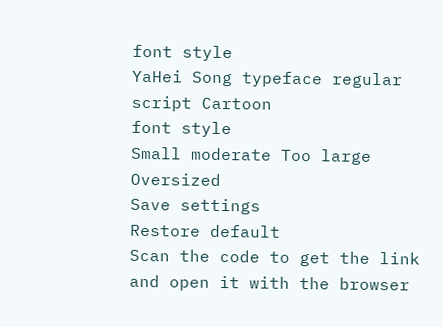font style
YaHei Song typeface regular script Cartoon
font style
Small moderate Too large Oversized
Save settings
Restore default
Scan the code to get the link and open it with the browser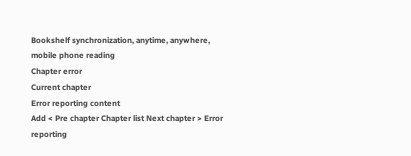Bookshelf synchronization, anytime, anywhere, mobile phone reading
Chapter error
Current chapter
Error reporting content
Add < Pre chapter Chapter list Next chapter > Error reporting